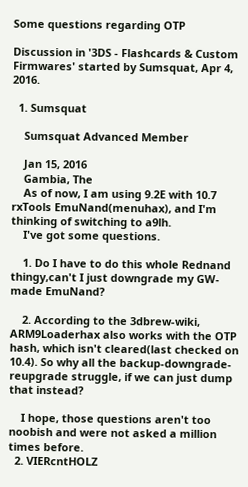Some questions regarding OTP

Discussion in '3DS - Flashcards & Custom Firmwares' started by Sumsquat, Apr 4, 2016.

  1. Sumsquat

    Sumsquat Advanced Member

    Jan 15, 2016
    Gambia, The
    As of now, I am using 9.2E with 10.7 rxTools EmuNand(menuhax), and I'm thinking of switching to a9lh.
    I've got some questions.

    1. Do I have to do this whole Rednand thingy,can't I just downgrade my GW-made EmuNand?

    2. According to the 3dbrew-wiki, ARM9Loaderhax also works with the OTP hash, which isn't cleared(last checked on 10.4). So why all the backup-downgrade-reupgrade struggle, if we can just dump that instead?

    I hope, those questions aren't too noobish and were not asked a million times before.
  2. VIERcntHOLZ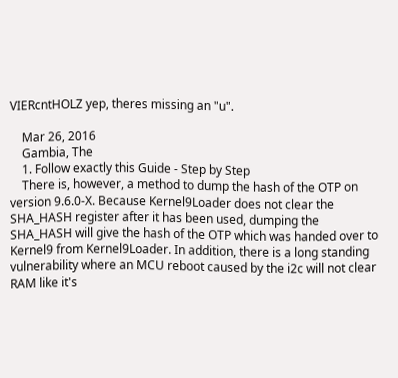VIERcntHOLZ yep, theres missing an "u".

    Mar 26, 2016
    Gambia, The
    1. Follow exactly this Guide - Step by Step
    There is, however, a method to dump the hash of the OTP on version 9.6.0-X. Because Kernel9Loader does not clear the SHA_HASH register after it has been used, dumping the SHA_HASH will give the hash of the OTP which was handed over to Kernel9 from Kernel9Loader. In addition, there is a long standing vulnerability where an MCU reboot caused by the i2c will not clear RAM like it's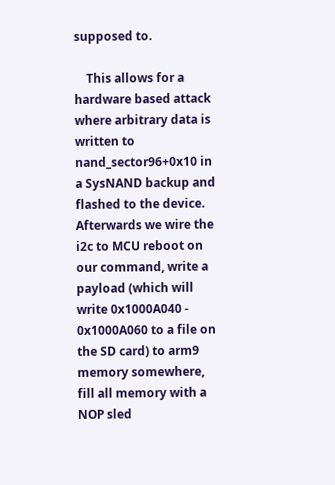supposed to.

    This allows for a hardware based attack where arbitrary data is written to nand_sector96+0x10 in a SysNAND backup and flashed to the device. Afterwards we wire the i2c to MCU reboot on our command, write a payload (which will write 0x1000A040 - 0x1000A060 to a file on the SD card) to arm9 memory somewhere, fill all memory with a NOP sled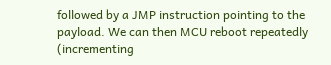followed by a JMP instruction pointing to the payload. We can then MCU reboot repeatedly (incrementing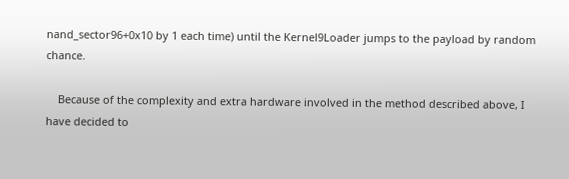nand_sector96+0x10 by 1 each time) until the Kernel9Loader jumps to the payload by random chance.

    Because of the complexity and extra hardware involved in the method described above, I have decided to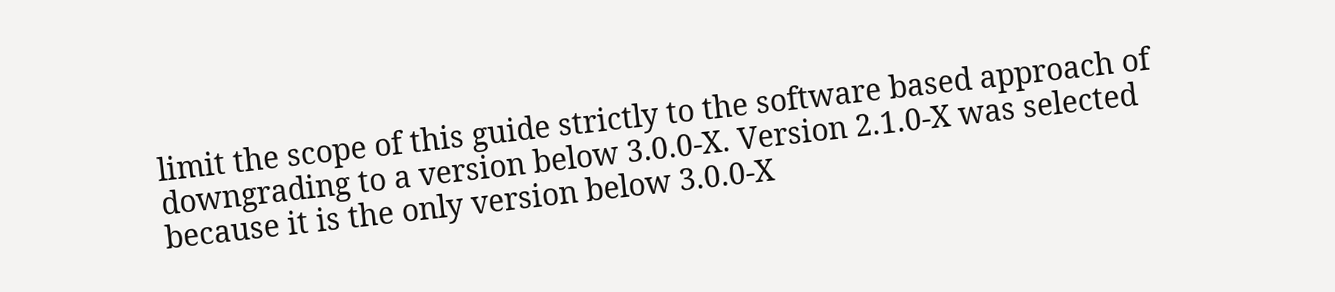limit the scope of this guide strictly to the software based approach of downgrading to a version below 3.0.0-X. Version 2.1.0-X was selected because it is the only version below 3.0.0-X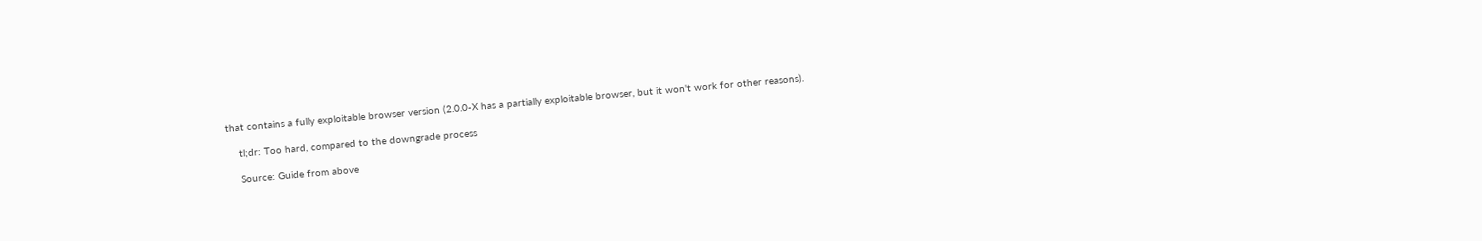that contains a fully exploitable browser version (2.0.0-X has a partially exploitable browser, but it won't work for other reasons).

    tl;dr: Too hard, compared to the downgrade process

    Source: Guide from above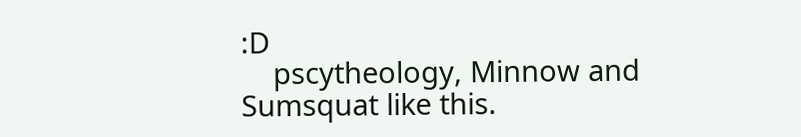:D
    pscytheology, Minnow and Sumsquat like this.